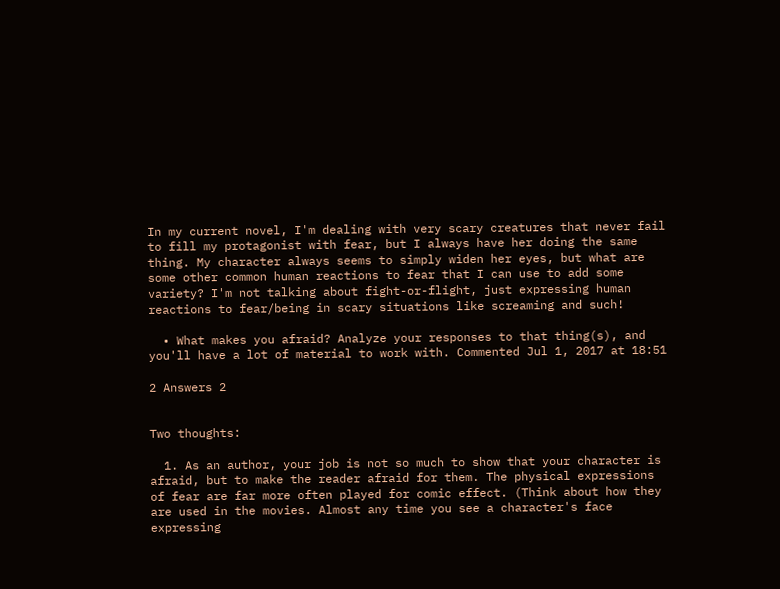In my current novel, I'm dealing with very scary creatures that never fail to fill my protagonist with fear, but I always have her doing the same thing. My character always seems to simply widen her eyes, but what are some other common human reactions to fear that I can use to add some variety? I'm not talking about fight-or-flight, just expressing human reactions to fear/being in scary situations like screaming and such!

  • What makes you afraid? Analyze your responses to that thing(s), and you'll have a lot of material to work with. Commented Jul 1, 2017 at 18:51

2 Answers 2


Two thoughts:

  1. As an author, your job is not so much to show that your character is afraid, but to make the reader afraid for them. The physical expressions of fear are far more often played for comic effect. (Think about how they are used in the movies. Almost any time you see a character's face expressing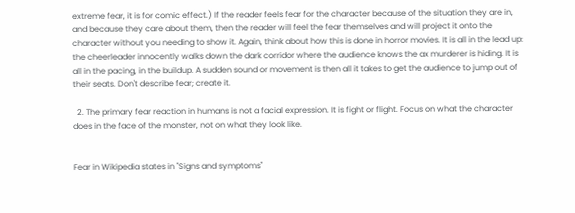extreme fear, it is for comic effect.) If the reader feels fear for the character because of the situation they are in, and because they care about them, then the reader will feel the fear themselves and will project it onto the character without you needing to show it. Again, think about how this is done in horror movies. It is all in the lead up: the cheerleader innocently walks down the dark corridor where the audience knows the ax murderer is hiding. It is all in the pacing, in the buildup. A sudden sound or movement is then all it takes to get the audience to jump out of their seats. Don't describe fear; create it.

  2. The primary fear reaction in humans is not a facial expression. It is fight or flight. Focus on what the character does in the face of the monster, not on what they look like.


Fear in Wikipedia states in "Signs and symptoms"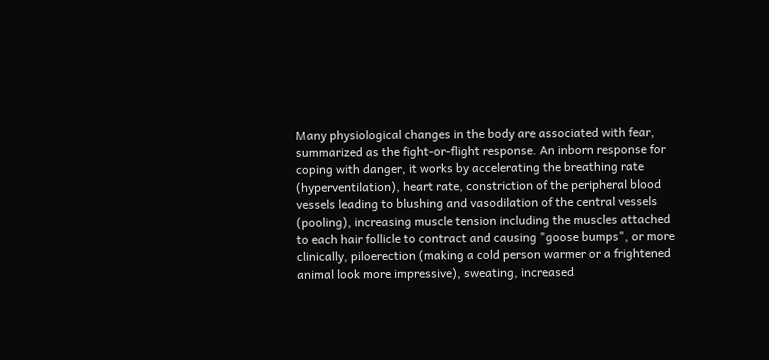Many physiological changes in the body are associated with fear, summarized as the fight-or-flight response. An inborn response for coping with danger, it works by accelerating the breathing rate (hyperventilation), heart rate, constriction of the peripheral blood vessels leading to blushing and vasodilation of the central vessels (pooling), increasing muscle tension including the muscles attached to each hair follicle to contract and causing "goose bumps", or more clinically, piloerection (making a cold person warmer or a frightened animal look more impressive), sweating, increased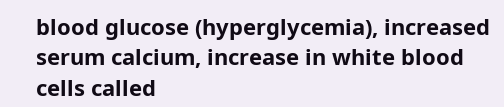blood glucose (hyperglycemia), increased serum calcium, increase in white blood cells called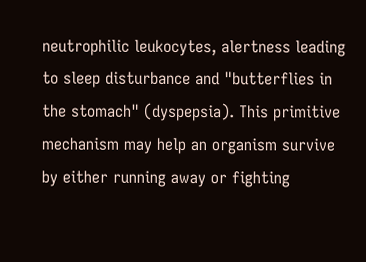neutrophilic leukocytes, alertness leading to sleep disturbance and "butterflies in the stomach" (dyspepsia). This primitive mechanism may help an organism survive by either running away or fighting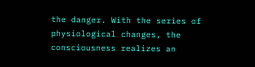the danger. With the series of physiological changes, the consciousness realizes an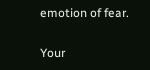emotion of fear.

Your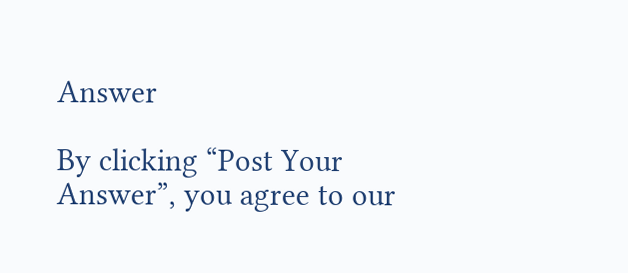Answer

By clicking “Post Your Answer”, you agree to our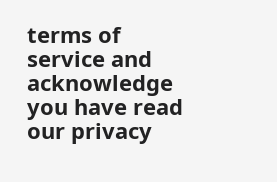terms of service and acknowledge you have read our privacy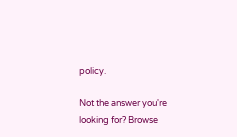policy.

Not the answer you're looking for? Browse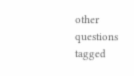other questions tagged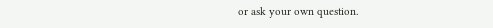or ask your own question.